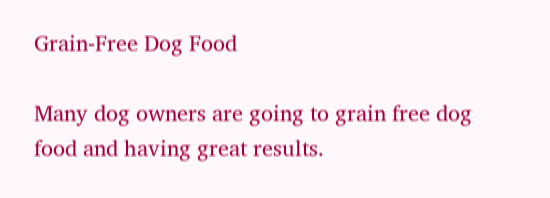Grain-Free Dog Food

Many dog owners are going to grain free dog food and having great results.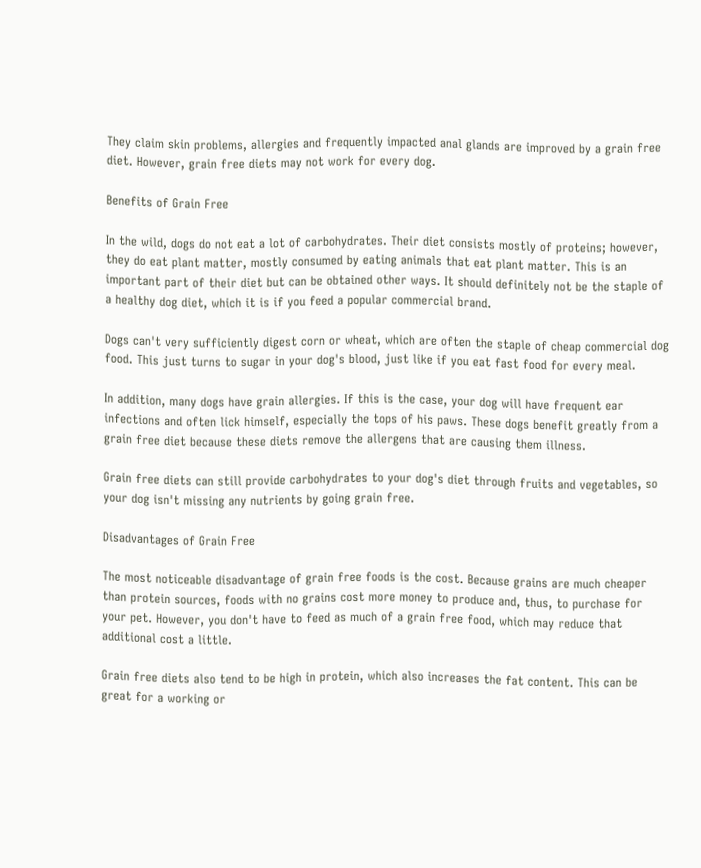They claim skin problems, allergies and frequently impacted anal glands are improved by a grain free diet. However, grain free diets may not work for every dog.

Benefits of Grain Free

In the wild, dogs do not eat a lot of carbohydrates. Their diet consists mostly of proteins; however, they do eat plant matter, mostly consumed by eating animals that eat plant matter. This is an important part of their diet but can be obtained other ways. It should definitely not be the staple of a healthy dog diet, which it is if you feed a popular commercial brand.

Dogs can't very sufficiently digest corn or wheat, which are often the staple of cheap commercial dog food. This just turns to sugar in your dog's blood, just like if you eat fast food for every meal.

In addition, many dogs have grain allergies. If this is the case, your dog will have frequent ear infections and often lick himself, especially the tops of his paws. These dogs benefit greatly from a grain free diet because these diets remove the allergens that are causing them illness.

Grain free diets can still provide carbohydrates to your dog's diet through fruits and vegetables, so your dog isn't missing any nutrients by going grain free.

Disadvantages of Grain Free

The most noticeable disadvantage of grain free foods is the cost. Because grains are much cheaper than protein sources, foods with no grains cost more money to produce and, thus, to purchase for your pet. However, you don't have to feed as much of a grain free food, which may reduce that additional cost a little.

Grain free diets also tend to be high in protein, which also increases the fat content. This can be great for a working or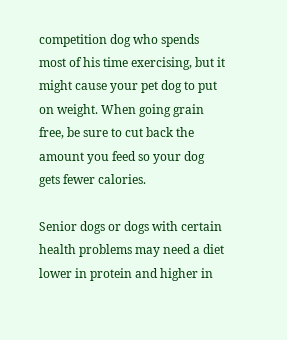competition dog who spends most of his time exercising, but it might cause your pet dog to put on weight. When going grain free, be sure to cut back the amount you feed so your dog gets fewer calories.

Senior dogs or dogs with certain health problems may need a diet lower in protein and higher in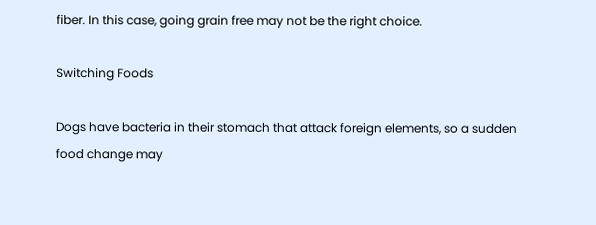fiber. In this case, going grain free may not be the right choice.

Switching Foods

Dogs have bacteria in their stomach that attack foreign elements, so a sudden food change may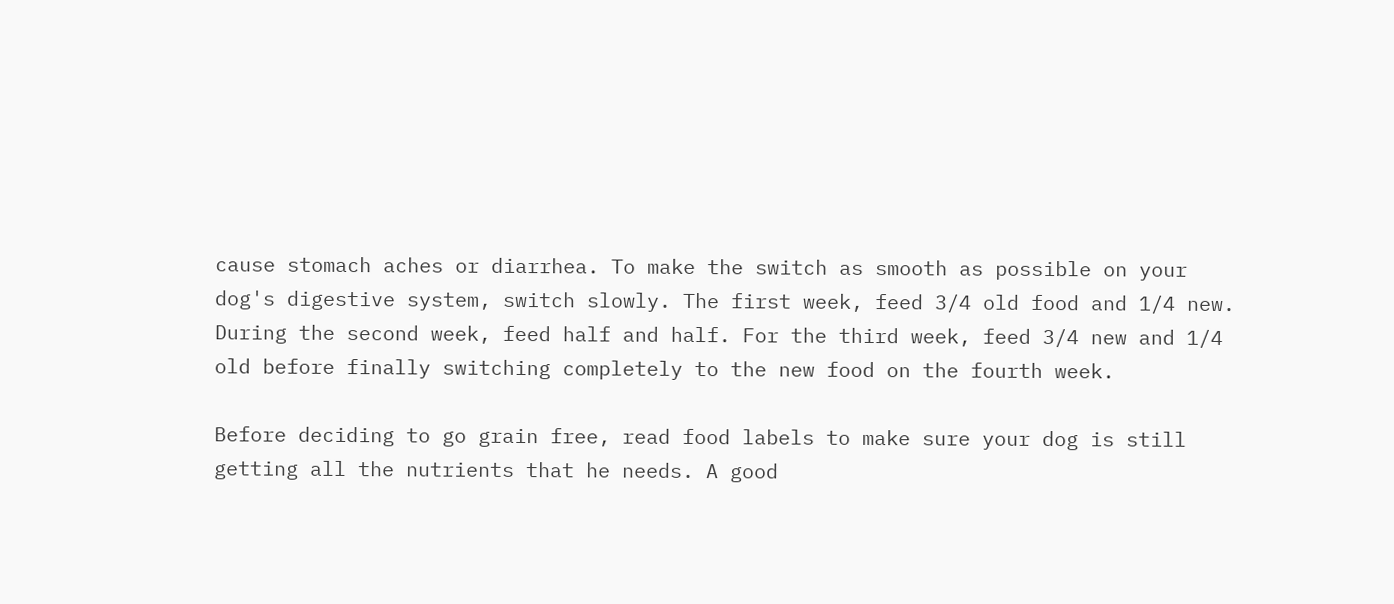cause stomach aches or diarrhea. To make the switch as smooth as possible on your dog's digestive system, switch slowly. The first week, feed 3/4 old food and 1/4 new. During the second week, feed half and half. For the third week, feed 3/4 new and 1/4 old before finally switching completely to the new food on the fourth week.

Before deciding to go grain free, read food labels to make sure your dog is still getting all the nutrients that he needs. A good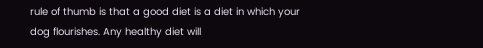rule of thumb is that a good diet is a diet in which your dog flourishes. Any healthy diet will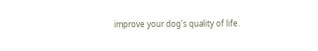improve your dog's quality of life.